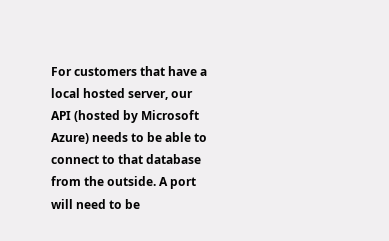For customers that have a local hosted server, our API (hosted by Microsoft Azure) needs to be able to connect to that database from the outside. A port will need to be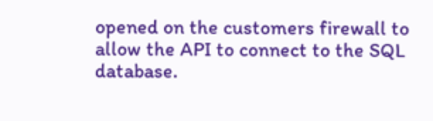opened on the customers firewall to allow the API to connect to the SQL database.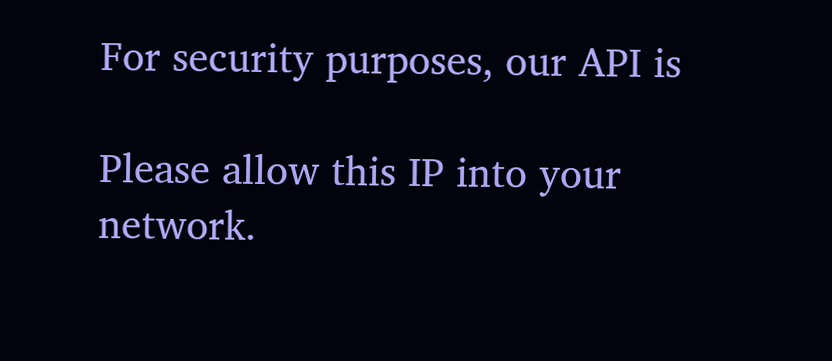For security purposes, our API is

Please allow this IP into your network.